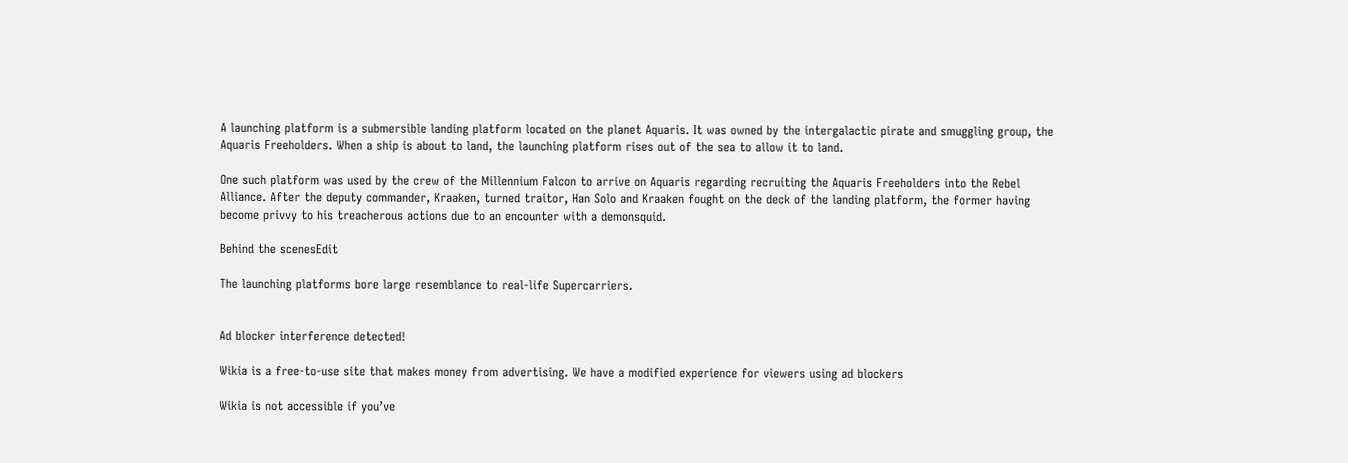A launching platform is a submersible landing platform located on the planet Aquaris. It was owned by the intergalactic pirate and smuggling group, the Aquaris Freeholders. When a ship is about to land, the launching platform rises out of the sea to allow it to land.

One such platform was used by the crew of the Millennium Falcon to arrive on Aquaris regarding recruiting the Aquaris Freeholders into the Rebel Alliance. After the deputy commander, Kraaken, turned traitor, Han Solo and Kraaken fought on the deck of the landing platform, the former having become privvy to his treacherous actions due to an encounter with a demonsquid.

Behind the scenesEdit

The launching platforms bore large resemblance to real-life Supercarriers.


Ad blocker interference detected!

Wikia is a free-to-use site that makes money from advertising. We have a modified experience for viewers using ad blockers

Wikia is not accessible if you’ve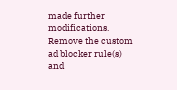made further modifications. Remove the custom ad blocker rule(s) and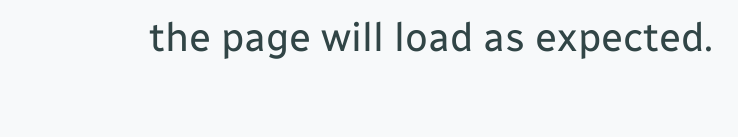the page will load as expected.